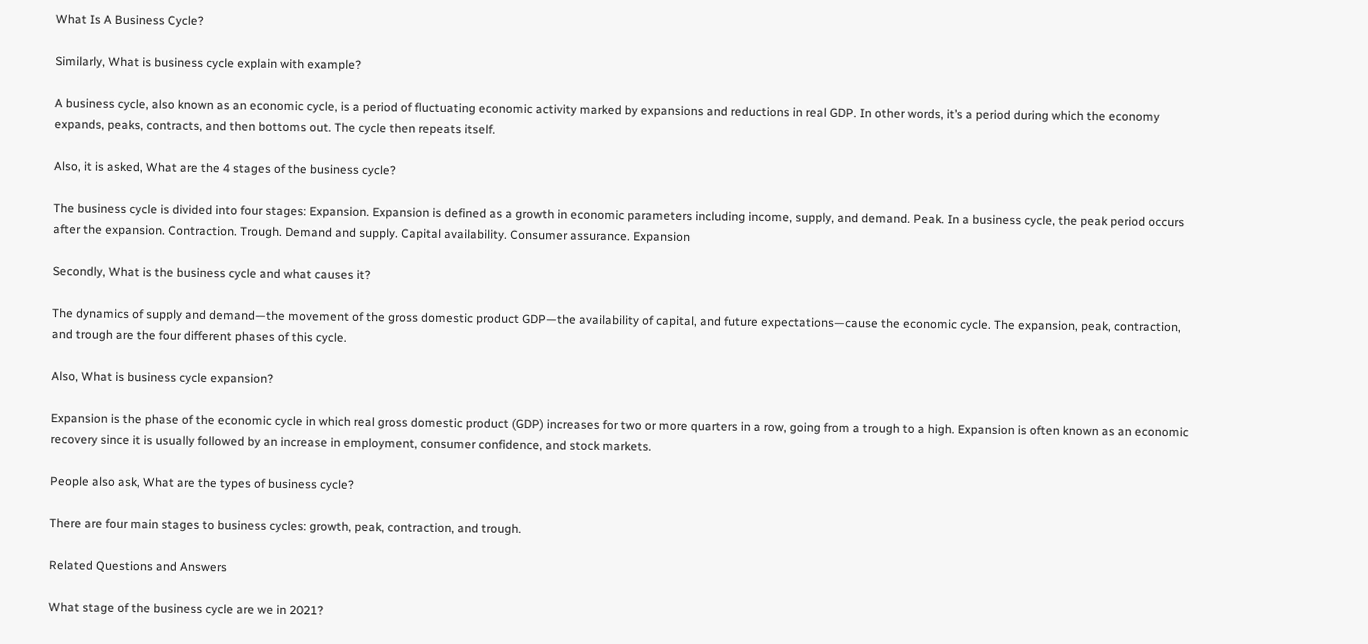What Is A Business Cycle?

Similarly, What is business cycle explain with example?

A business cycle, also known as an economic cycle, is a period of fluctuating economic activity marked by expansions and reductions in real GDP. In other words, it’s a period during which the economy expands, peaks, contracts, and then bottoms out. The cycle then repeats itself.

Also, it is asked, What are the 4 stages of the business cycle?

The business cycle is divided into four stages: Expansion. Expansion is defined as a growth in economic parameters including income, supply, and demand. Peak. In a business cycle, the peak period occurs after the expansion. Contraction. Trough. Demand and supply. Capital availability. Consumer assurance. Expansion

Secondly, What is the business cycle and what causes it?

The dynamics of supply and demand—the movement of the gross domestic product GDP—the availability of capital, and future expectations—cause the economic cycle. The expansion, peak, contraction, and trough are the four different phases of this cycle.

Also, What is business cycle expansion?

Expansion is the phase of the economic cycle in which real gross domestic product (GDP) increases for two or more quarters in a row, going from a trough to a high. Expansion is often known as an economic recovery since it is usually followed by an increase in employment, consumer confidence, and stock markets.

People also ask, What are the types of business cycle?

There are four main stages to business cycles: growth, peak, contraction, and trough.

Related Questions and Answers

What stage of the business cycle are we in 2021?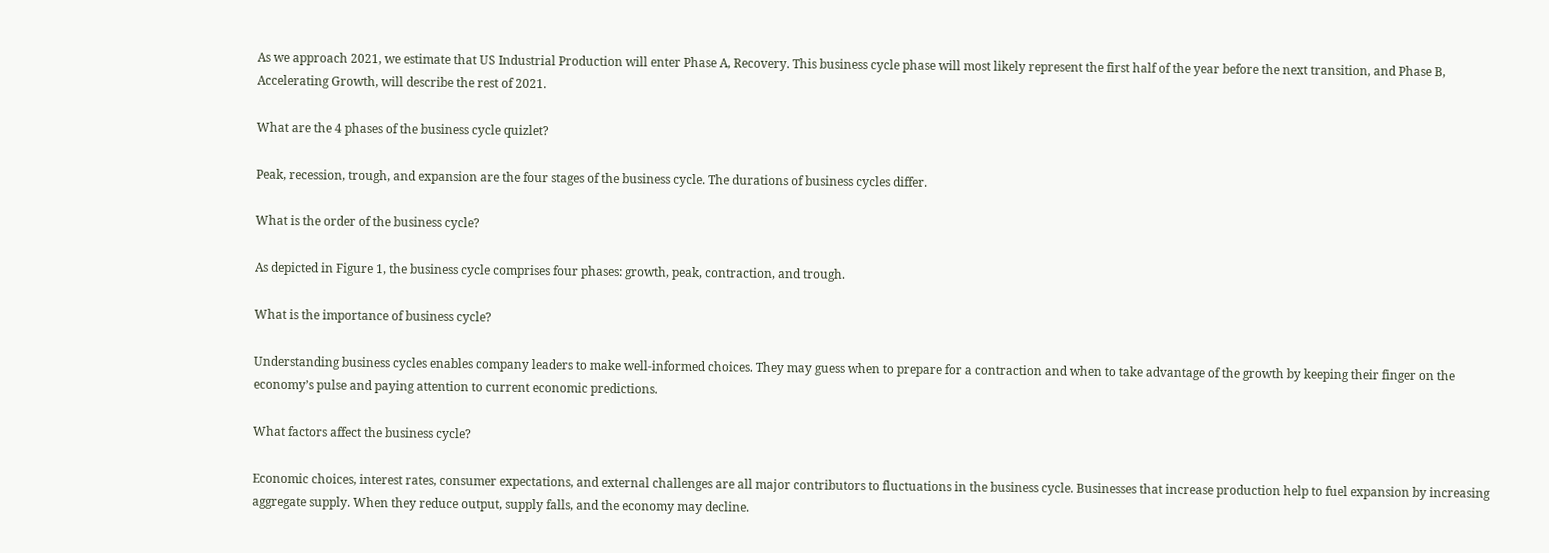As we approach 2021, we estimate that US Industrial Production will enter Phase A, Recovery. This business cycle phase will most likely represent the first half of the year before the next transition, and Phase B, Accelerating Growth, will describe the rest of 2021.

What are the 4 phases of the business cycle quizlet?

Peak, recession, trough, and expansion are the four stages of the business cycle. The durations of business cycles differ.

What is the order of the business cycle?

As depicted in Figure 1, the business cycle comprises four phases: growth, peak, contraction, and trough.

What is the importance of business cycle?

Understanding business cycles enables company leaders to make well-informed choices. They may guess when to prepare for a contraction and when to take advantage of the growth by keeping their finger on the economy’s pulse and paying attention to current economic predictions.

What factors affect the business cycle?

Economic choices, interest rates, consumer expectations, and external challenges are all major contributors to fluctuations in the business cycle. Businesses that increase production help to fuel expansion by increasing aggregate supply. When they reduce output, supply falls, and the economy may decline.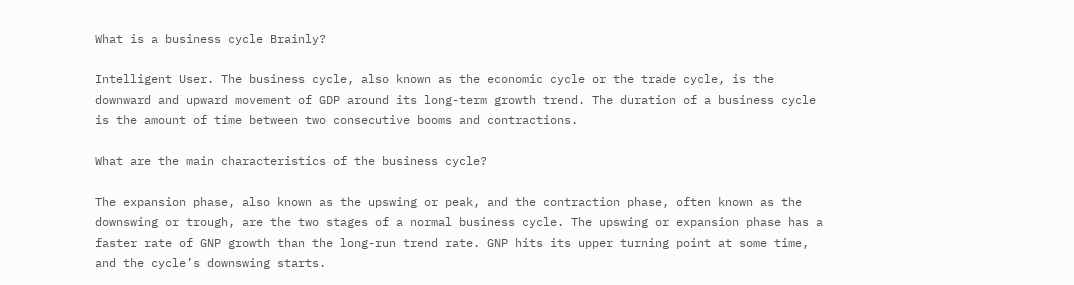What is a business cycle Brainly?

Intelligent User. The business cycle, also known as the economic cycle or the trade cycle, is the downward and upward movement of GDP around its long-term growth trend. The duration of a business cycle is the amount of time between two consecutive booms and contractions.

What are the main characteristics of the business cycle?

The expansion phase, also known as the upswing or peak, and the contraction phase, often known as the downswing or trough, are the two stages of a normal business cycle. The upswing or expansion phase has a faster rate of GNP growth than the long-run trend rate. GNP hits its upper turning point at some time, and the cycle’s downswing starts.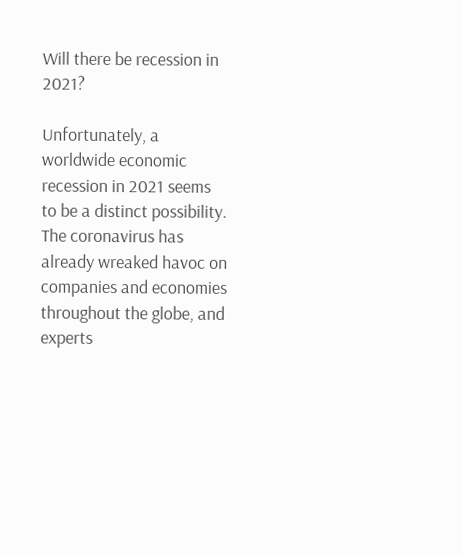Will there be recession in 2021?

Unfortunately, a worldwide economic recession in 2021 seems to be a distinct possibility. The coronavirus has already wreaked havoc on companies and economies throughout the globe, and experts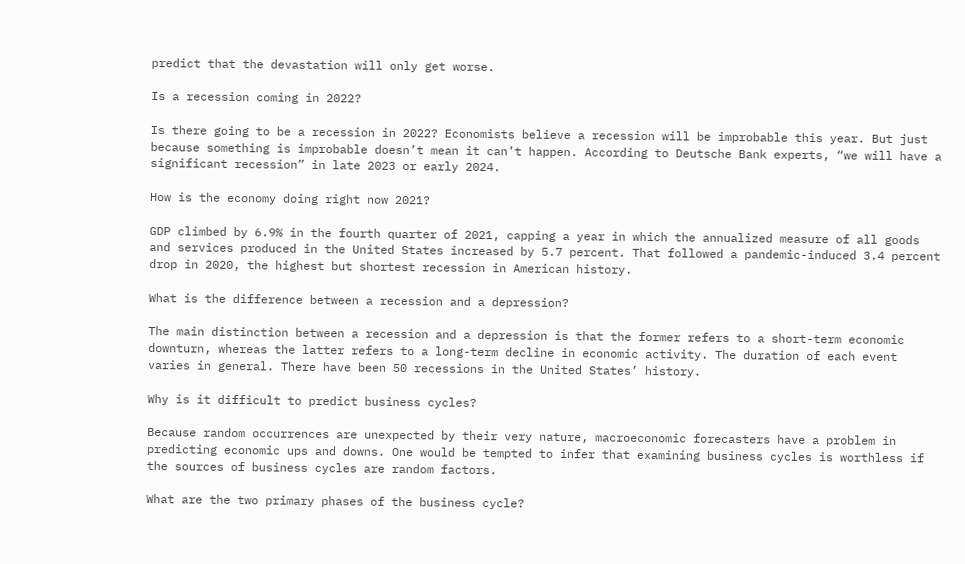predict that the devastation will only get worse.

Is a recession coming in 2022?

Is there going to be a recession in 2022? Economists believe a recession will be improbable this year. But just because something is improbable doesn’t mean it can’t happen. According to Deutsche Bank experts, “we will have a significant recession” in late 2023 or early 2024.

How is the economy doing right now 2021?

GDP climbed by 6.9% in the fourth quarter of 2021, capping a year in which the annualized measure of all goods and services produced in the United States increased by 5.7 percent. That followed a pandemic-induced 3.4 percent drop in 2020, the highest but shortest recession in American history.

What is the difference between a recession and a depression?

The main distinction between a recession and a depression is that the former refers to a short-term economic downturn, whereas the latter refers to a long-term decline in economic activity. The duration of each event varies in general. There have been 50 recessions in the United States’ history.

Why is it difficult to predict business cycles?

Because random occurrences are unexpected by their very nature, macroeconomic forecasters have a problem in predicting economic ups and downs. One would be tempted to infer that examining business cycles is worthless if the sources of business cycles are random factors.

What are the two primary phases of the business cycle?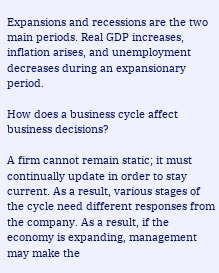Expansions and recessions are the two main periods. Real GDP increases, inflation arises, and unemployment decreases during an expansionary period.

How does a business cycle affect business decisions?

A firm cannot remain static; it must continually update in order to stay current. As a result, various stages of the cycle need different responses from the company. As a result, if the economy is expanding, management may make the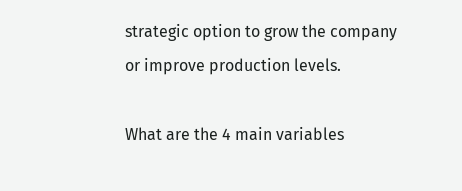strategic option to grow the company or improve production levels.

What are the 4 main variables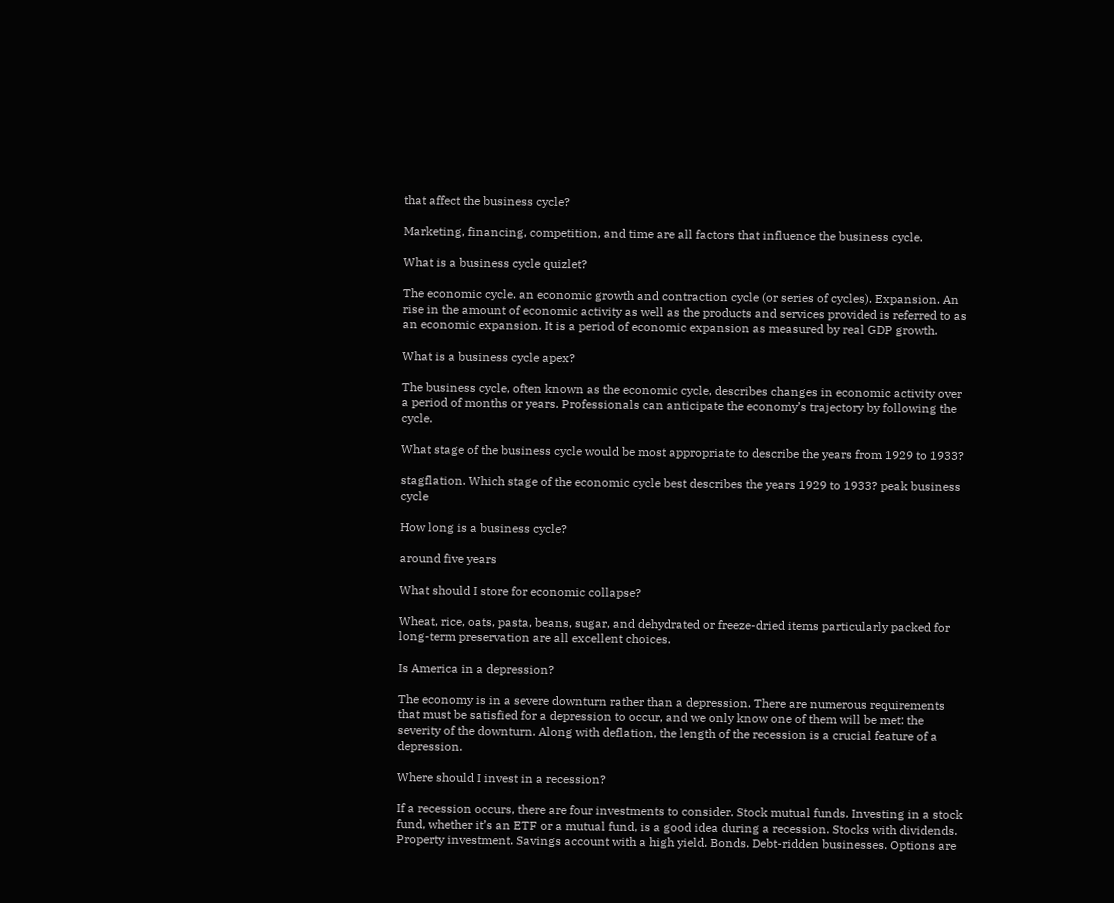that affect the business cycle?

Marketing, financing, competition, and time are all factors that influence the business cycle.

What is a business cycle quizlet?

The economic cycle. an economic growth and contraction cycle (or series of cycles). Expansion. An rise in the amount of economic activity as well as the products and services provided is referred to as an economic expansion. It is a period of economic expansion as measured by real GDP growth.

What is a business cycle apex?

The business cycle, often known as the economic cycle, describes changes in economic activity over a period of months or years. Professionals can anticipate the economy’s trajectory by following the cycle.

What stage of the business cycle would be most appropriate to describe the years from 1929 to 1933?

stagflation. Which stage of the economic cycle best describes the years 1929 to 1933? peak business cycle

How long is a business cycle?

around five years

What should I store for economic collapse?

Wheat, rice, oats, pasta, beans, sugar, and dehydrated or freeze-dried items particularly packed for long-term preservation are all excellent choices.

Is America in a depression?

The economy is in a severe downturn rather than a depression. There are numerous requirements that must be satisfied for a depression to occur, and we only know one of them will be met: the severity of the downturn. Along with deflation, the length of the recession is a crucial feature of a depression.

Where should I invest in a recession?

If a recession occurs, there are four investments to consider. Stock mutual funds. Investing in a stock fund, whether it’s an ETF or a mutual fund, is a good idea during a recession. Stocks with dividends. Property investment. Savings account with a high yield. Bonds. Debt-ridden businesses. Options are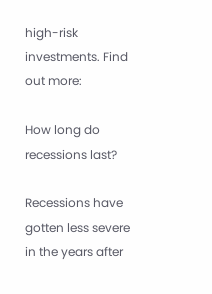high-risk investments. Find out more:

How long do recessions last?

Recessions have gotten less severe in the years after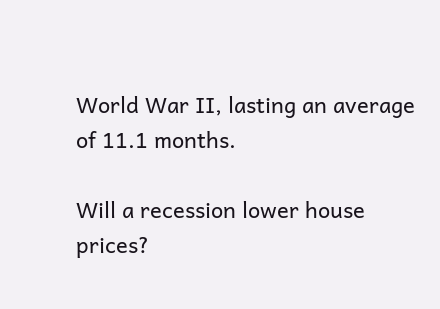World War II, lasting an average of 11.1 months.

Will a recession lower house prices?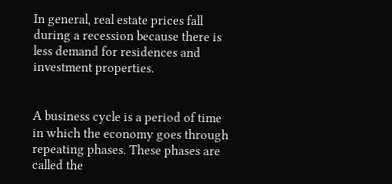In general, real estate prices fall during a recession because there is less demand for residences and investment properties.


A business cycle is a period of time in which the economy goes through repeating phases. These phases are called the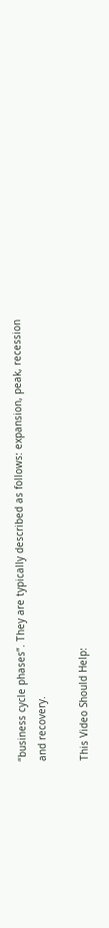“business cycle phases”. They are typically described as follows: expansion, peak, recession and recovery.

This Video Should Help: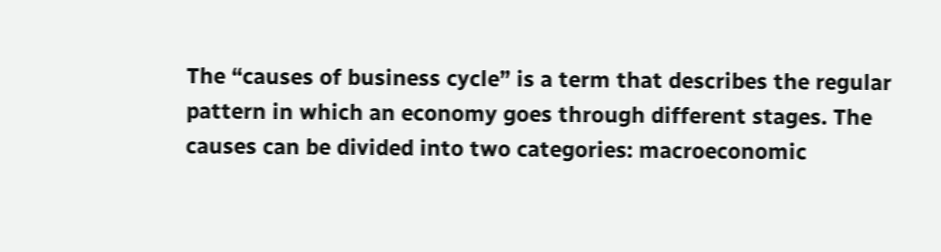The “causes of business cycle” is a term that describes the regular pattern in which an economy goes through different stages. The causes can be divided into two categories: macroeconomic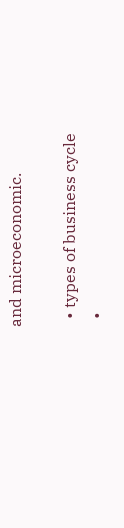and microeconomic.

  • types of business cycle
  •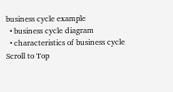business cycle example
  • business cycle diagram
  • characteristics of business cycle
Scroll to Top